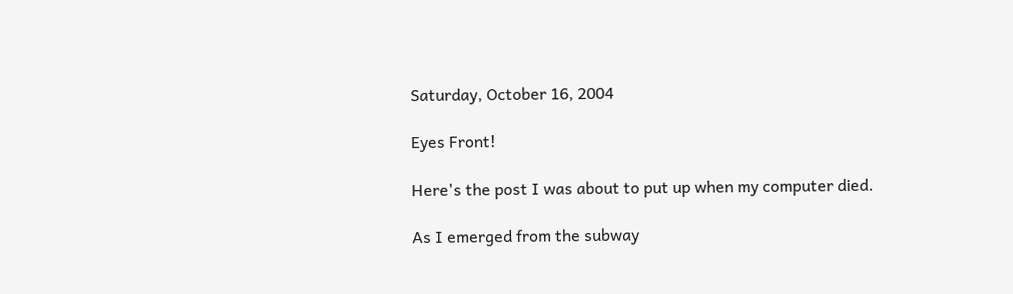Saturday, October 16, 2004

Eyes Front!

Here's the post I was about to put up when my computer died.

As I emerged from the subway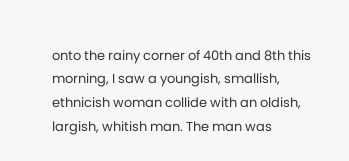onto the rainy corner of 40th and 8th this morning, I saw a youngish, smallish, ethnicish woman collide with an oldish, largish, whitish man. The man was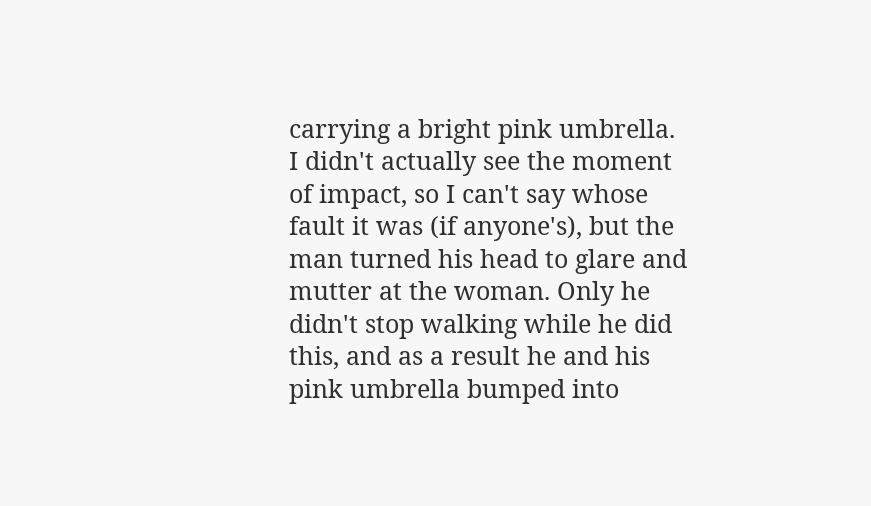carrying a bright pink umbrella. I didn't actually see the moment of impact, so I can't say whose fault it was (if anyone's), but the man turned his head to glare and mutter at the woman. Only he didn't stop walking while he did this, and as a result he and his pink umbrella bumped into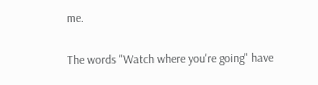me.

The words "Watch where you're going" have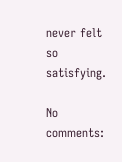never felt so satisfying.

No comments: